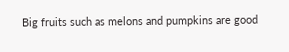Big fruits such as melons and pumpkins are good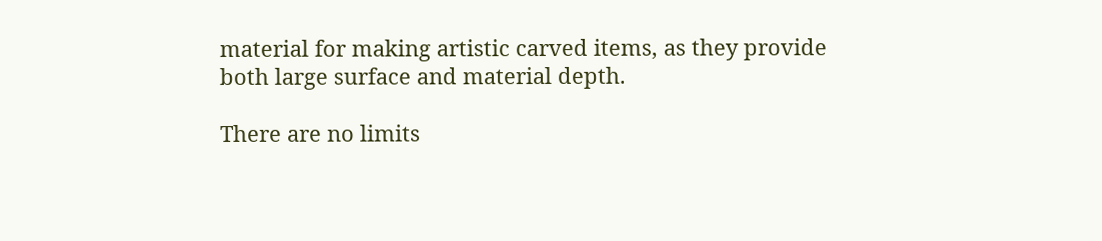material for making artistic carved items, as they provide both large surface and material depth.

There are no limits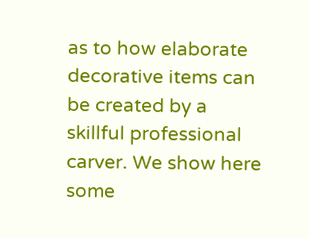as to how elaborate decorative items can be created by a skillful professional carver. We show here some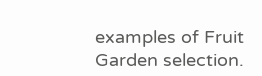examples of Fruit Garden selection.